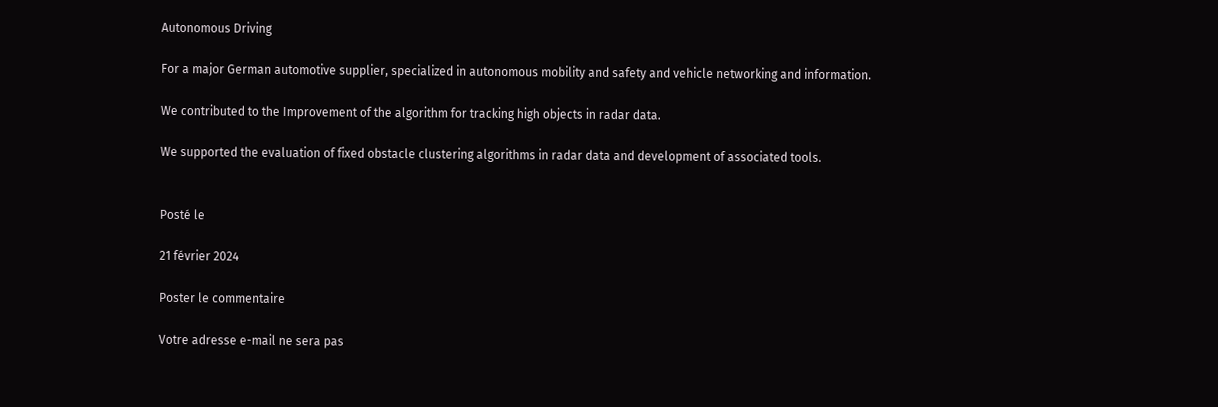Autonomous Driving

For a major German automotive supplier, specialized in autonomous mobility and safety and vehicle networking and information.

We contributed to the Improvement of the algorithm for tracking high objects in radar data.

We supported the evaluation of fixed obstacle clustering algorithms in radar data and development of associated tools.


Posté le

21 février 2024

Poster le commentaire

Votre adresse e-mail ne sera pas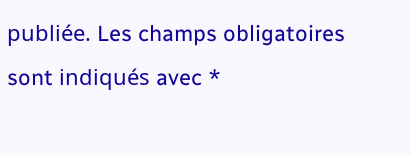publiée. Les champs obligatoires sont indiqués avec *